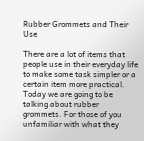Rubber Grommets and Their Use

There are a lot of items that people use in their everyday life to make some task simpler or a certain item more practical. Today we are going to be talking about rubber grommets. For those of you unfamiliar with what they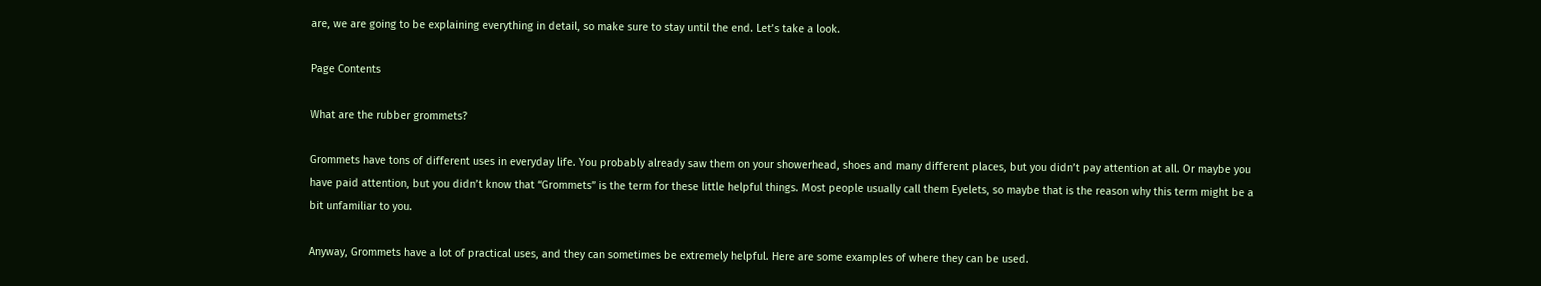are, we are going to be explaining everything in detail, so make sure to stay until the end. Let’s take a look.

Page Contents

What are the rubber grommets?

Grommets have tons of different uses in everyday life. You probably already saw them on your showerhead, shoes and many different places, but you didn’t pay attention at all. Or maybe you have paid attention, but you didn’t know that “Grommets” is the term for these little helpful things. Most people usually call them Eyelets, so maybe that is the reason why this term might be a bit unfamiliar to you.

Anyway, Grommets have a lot of practical uses, and they can sometimes be extremely helpful. Here are some examples of where they can be used.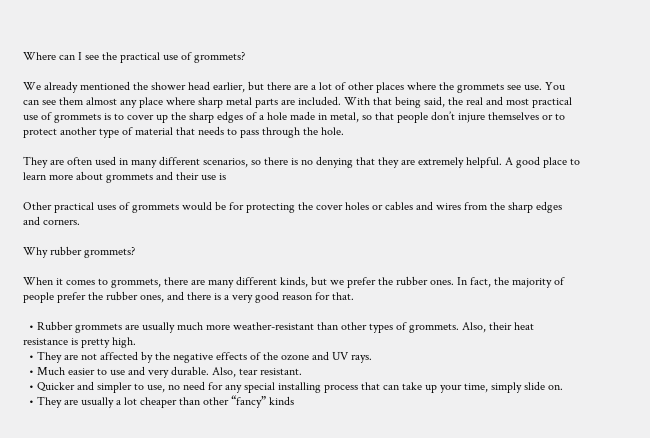Where can I see the practical use of grommets?

We already mentioned the shower head earlier, but there are a lot of other places where the grommets see use. You can see them almost any place where sharp metal parts are included. With that being said, the real and most practical use of grommets is to cover up the sharp edges of a hole made in metal, so that people don’t injure themselves or to protect another type of material that needs to pass through the hole.

They are often used in many different scenarios, so there is no denying that they are extremely helpful. A good place to learn more about grommets and their use is

Other practical uses of grommets would be for protecting the cover holes or cables and wires from the sharp edges and corners.

Why rubber grommets?

When it comes to grommets, there are many different kinds, but we prefer the rubber ones. In fact, the majority of people prefer the rubber ones, and there is a very good reason for that.

  • Rubber grommets are usually much more weather-resistant than other types of grommets. Also, their heat resistance is pretty high.
  • They are not affected by the negative effects of the ozone and UV rays.
  • Much easier to use and very durable. Also, tear resistant.
  • Quicker and simpler to use, no need for any special installing process that can take up your time, simply slide on.
  • They are usually a lot cheaper than other “fancy” kinds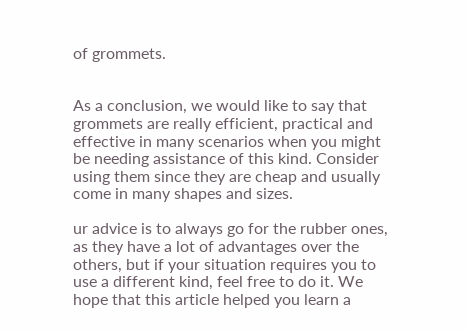of grommets.


As a conclusion, we would like to say that grommets are really efficient, practical and effective in many scenarios when you might be needing assistance of this kind. Consider using them since they are cheap and usually come in many shapes and sizes.

ur advice is to always go for the rubber ones, as they have a lot of advantages over the others, but if your situation requires you to use a different kind, feel free to do it. We hope that this article helped you learn a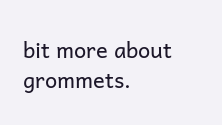bit more about grommets.